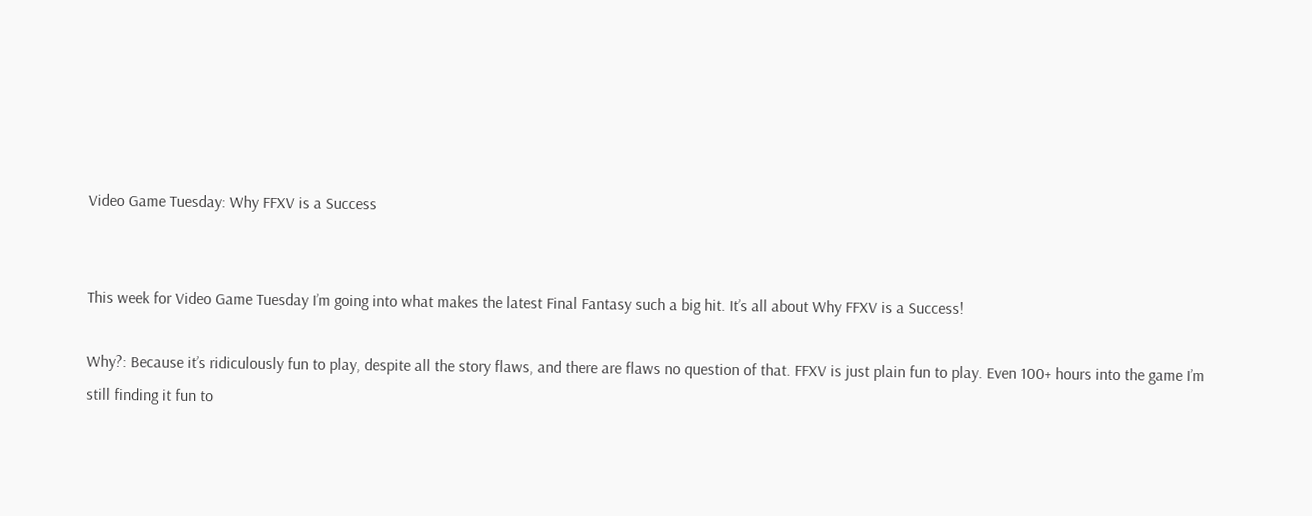Video Game Tuesday: Why FFXV is a Success


This week for Video Game Tuesday I’m going into what makes the latest Final Fantasy such a big hit. It’s all about Why FFXV is a Success!

Why?: Because it’s ridiculously fun to play, despite all the story flaws, and there are flaws no question of that. FFXV is just plain fun to play. Even 100+ hours into the game I’m still finding it fun to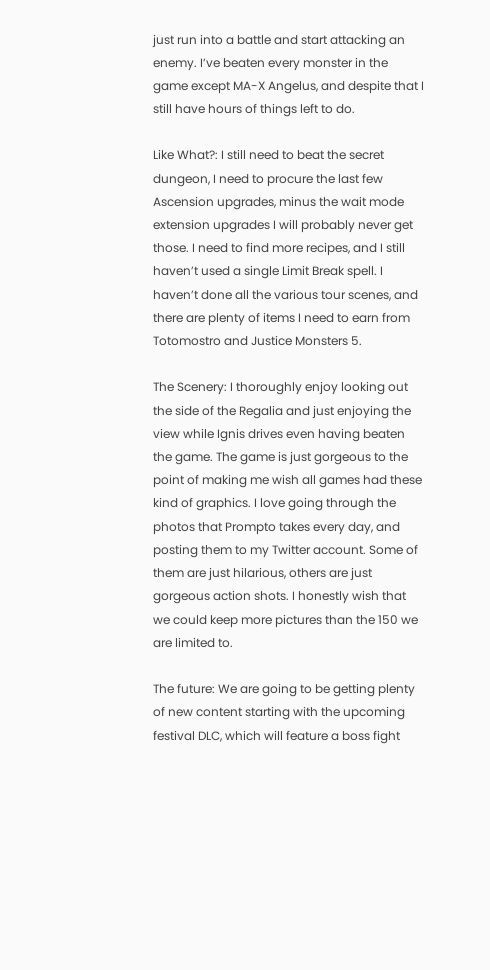just run into a battle and start attacking an enemy. I’ve beaten every monster in the game except MA-X Angelus, and despite that I still have hours of things left to do.

Like What?: I still need to beat the secret dungeon, I need to procure the last few Ascension upgrades, minus the wait mode extension upgrades I will probably never get those. I need to find more recipes, and I still haven’t used a single Limit Break spell. I haven’t done all the various tour scenes, and there are plenty of items I need to earn from Totomostro and Justice Monsters 5.

The Scenery: I thoroughly enjoy looking out the side of the Regalia and just enjoying the view while Ignis drives even having beaten the game. The game is just gorgeous to the point of making me wish all games had these kind of graphics. I love going through the photos that Prompto takes every day, and posting them to my Twitter account. Some of them are just hilarious, others are just gorgeous action shots. I honestly wish that we could keep more pictures than the 150 we are limited to.

The future: We are going to be getting plenty of new content starting with the upcoming festival DLC, which will feature a boss fight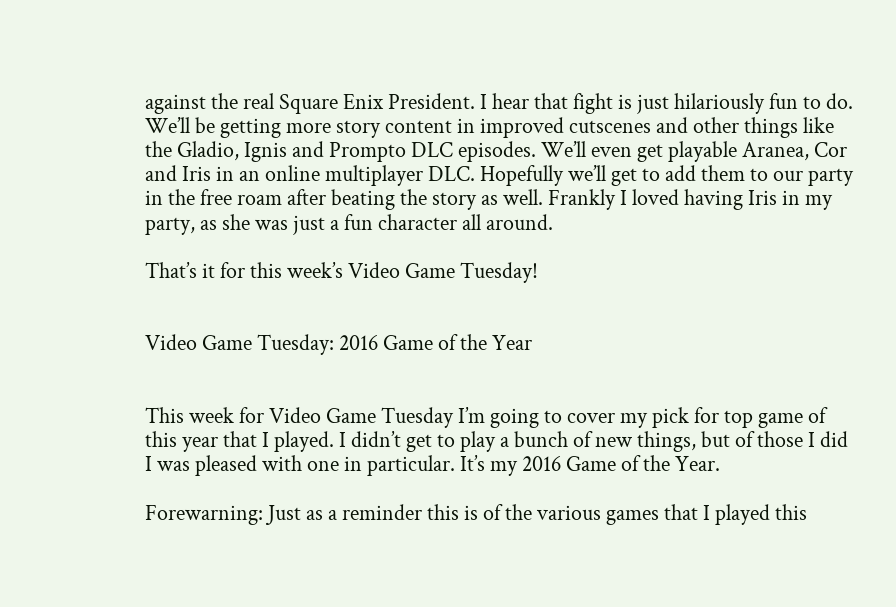against the real Square Enix President. I hear that fight is just hilariously fun to do. We’ll be getting more story content in improved cutscenes and other things like the Gladio, Ignis and Prompto DLC episodes. We’ll even get playable Aranea, Cor and Iris in an online multiplayer DLC. Hopefully we’ll get to add them to our party in the free roam after beating the story as well. Frankly I loved having Iris in my party, as she was just a fun character all around.

That’s it for this week’s Video Game Tuesday!


Video Game Tuesday: 2016 Game of the Year


This week for Video Game Tuesday I’m going to cover my pick for top game of this year that I played. I didn’t get to play a bunch of new things, but of those I did I was pleased with one in particular. It’s my 2016 Game of the Year.

Forewarning: Just as a reminder this is of the various games that I played this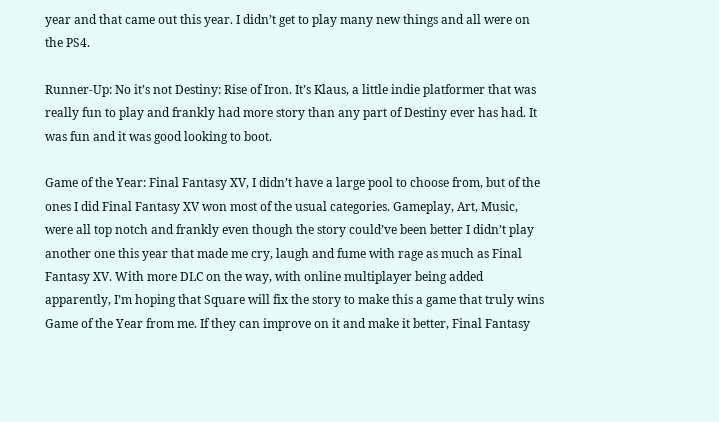year and that came out this year. I didn’t get to play many new things and all were on the PS4.

Runner-Up: No it’s not Destiny: Rise of Iron. It’s Klaus, a little indie platformer that was really fun to play and frankly had more story than any part of Destiny ever has had. It was fun and it was good looking to boot.

Game of the Year: Final Fantasy XV, I didn’t have a large pool to choose from, but of the ones I did Final Fantasy XV won most of the usual categories. Gameplay, Art, Music, were all top notch and frankly even though the story could’ve been better I didn’t play another one this year that made me cry, laugh and fume with rage as much as Final Fantasy XV. With more DLC on the way, with online multiplayer being added apparently, I’m hoping that Square will fix the story to make this a game that truly wins Game of the Year from me. If they can improve on it and make it better, Final Fantasy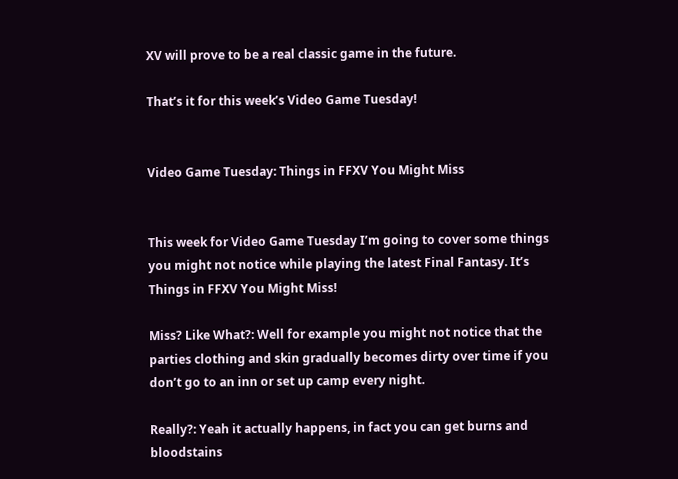XV will prove to be a real classic game in the future.

That’s it for this week’s Video Game Tuesday!


Video Game Tuesday: Things in FFXV You Might Miss


This week for Video Game Tuesday I’m going to cover some things you might not notice while playing the latest Final Fantasy. It’s Things in FFXV You Might Miss!

Miss? Like What?: Well for example you might not notice that the parties clothing and skin gradually becomes dirty over time if you don’t go to an inn or set up camp every night.

Really?: Yeah it actually happens, in fact you can get burns and bloodstains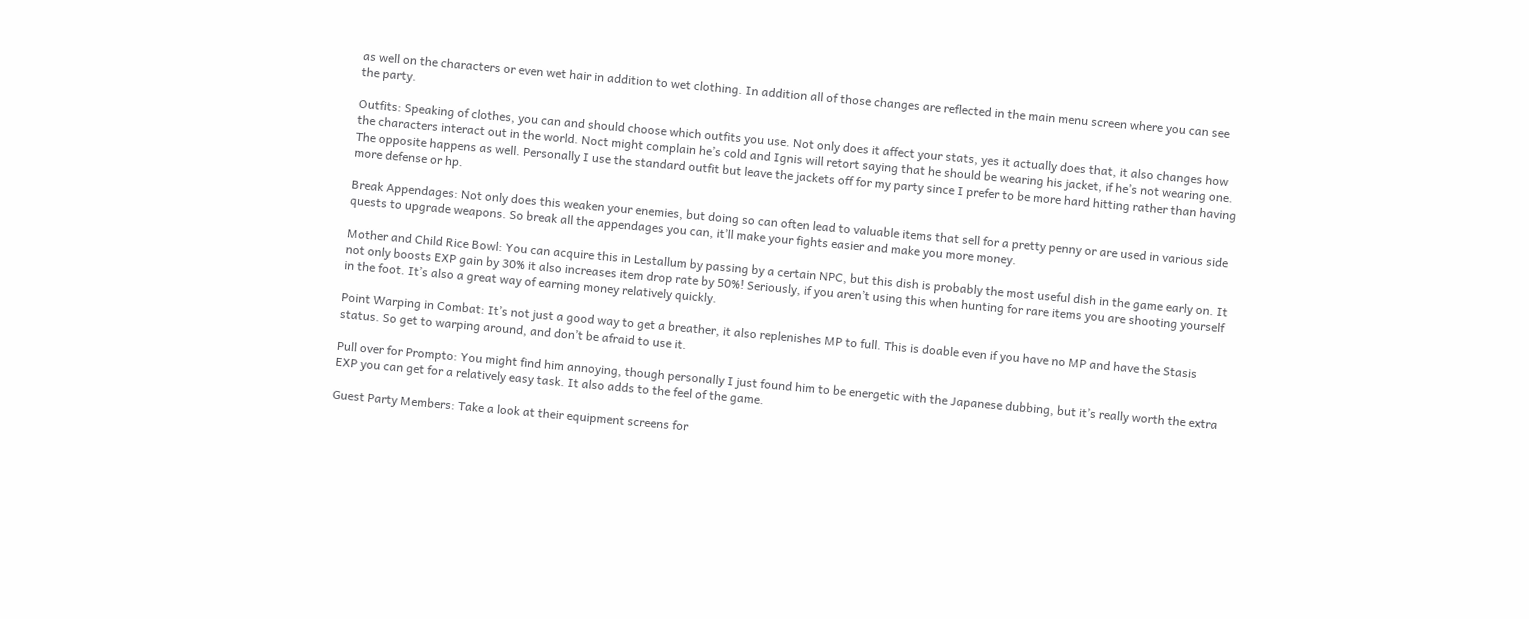as well on the characters or even wet hair in addition to wet clothing. In addition all of those changes are reflected in the main menu screen where you can see the party.

Outfits: Speaking of clothes, you can and should choose which outfits you use. Not only does it affect your stats, yes it actually does that, it also changes how the characters interact out in the world. Noct might complain he’s cold and Ignis will retort saying that he should be wearing his jacket, if he’s not wearing one. The opposite happens as well. Personally I use the standard outfit but leave the jackets off for my party since I prefer to be more hard hitting rather than having more defense or hp.

Break Appendages: Not only does this weaken your enemies, but doing so can often lead to valuable items that sell for a pretty penny or are used in various side quests to upgrade weapons. So break all the appendages you can, it’ll make your fights easier and make you more money.

Mother and Child Rice Bowl: You can acquire this in Lestallum by passing by a certain NPC, but this dish is probably the most useful dish in the game early on. It not only boosts EXP gain by 30% it also increases item drop rate by 50%! Seriously, if you aren’t using this when hunting for rare items you are shooting yourself in the foot. It’s also a great way of earning money relatively quickly.

Point Warping in Combat: It’s not just a good way to get a breather, it also replenishes MP to full. This is doable even if you have no MP and have the Stasis status. So get to warping around, and don’t be afraid to use it.

Pull over for Prompto: You might find him annoying, though personally I just found him to be energetic with the Japanese dubbing, but it’s really worth the extra EXP you can get for a relatively easy task. It also adds to the feel of the game.

Guest Party Members: Take a look at their equipment screens for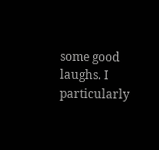some good laughs. I particularly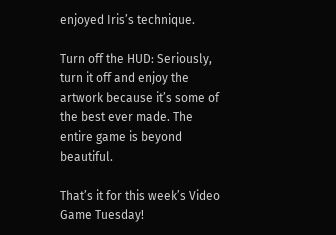enjoyed Iris’s technique.

Turn off the HUD: Seriously, turn it off and enjoy the artwork because it’s some of the best ever made. The entire game is beyond beautiful.

That’s it for this week’s Video Game Tuesday!